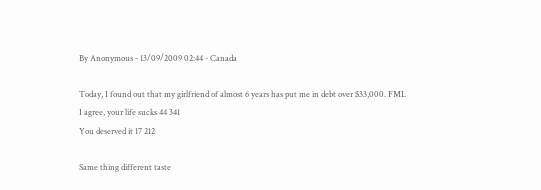By Anonymous - 13/09/2009 02:44 - Canada

Today, I found out that my girlfriend of almost 6 years has put me in debt over $33,000. FML
I agree, your life sucks 44 341
You deserved it 17 212

Same thing different taste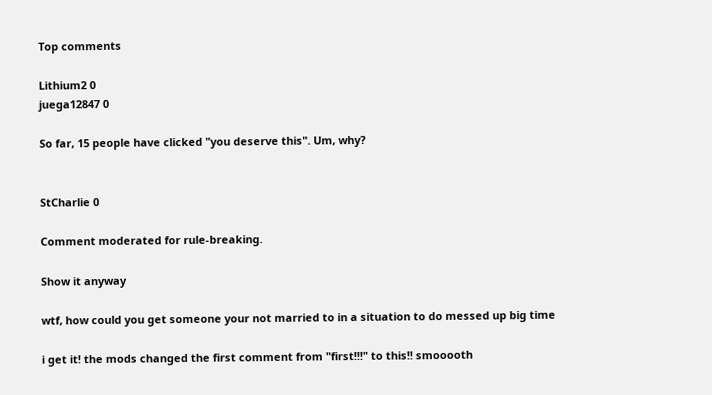Top comments

Lithium2 0
juega12847 0

So far, 15 people have clicked "you deserve this". Um, why?


StCharlie 0

Comment moderated for rule-breaking.

Show it anyway

wtf, how could you get someone your not married to in a situation to do messed up big time

i get it! the mods changed the first comment from "first!!!" to this!! smooooth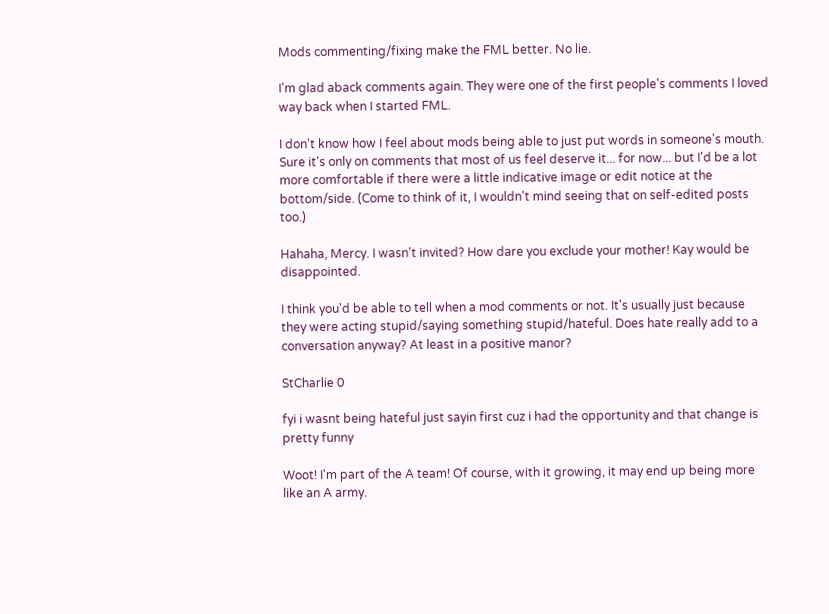Mods commenting/fixing make the FML better. No lie.

I'm glad aback comments again. They were one of the first people's comments I loved way back when I started FML.

I don't know how I feel about mods being able to just put words in someone's mouth. Sure it's only on comments that most of us feel deserve it... for now... but I'd be a lot more comfortable if there were a little indicative image or edit notice at the bottom/side. (Come to think of it, I wouldn't mind seeing that on self-edited posts too.)

Hahaha, Mercy. I wasn't invited? How dare you exclude your mother! Kay would be disappointed.

I think you'd be able to tell when a mod comments or not. It's usually just because they were acting stupid/saying something stupid/hateful. Does hate really add to a conversation anyway? At least in a positive manor?

StCharlie 0

fyi i wasnt being hateful just sayin first cuz i had the opportunity and that change is pretty funny

Woot! I'm part of the A team! Of course, with it growing, it may end up being more like an A army.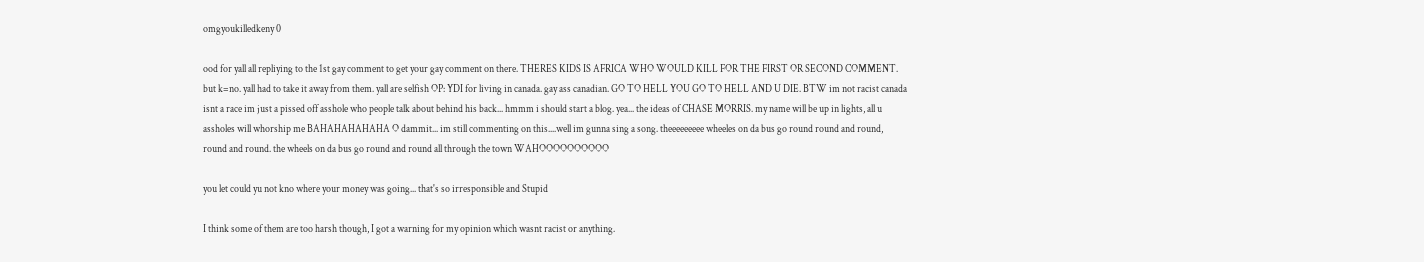omgyoukilledkeny 0

ood for yall all repliying to the 1st gay comment to get your gay comment on there. THERES KIDS IS AFRICA WHO WOULD KILL FOR THE FIRST OR SECOND COMMENT. but k=no. yall had to take it away from them. yall are selfish OP: YDI for living in canada. gay ass canadian. GO TO HELL YOU GO TO HELL AND U DIE. BTW im not racist canada isnt a race im just a pissed off asshole who people talk about behind his back... hmmm i should start a blog. yea... the ideas of CHASE MORRIS. my name will be up in lights, all u assholes will whorship me BAHAHAHAHAHA O dammit... im still commenting on this....well im gunna sing a song. theeeeeeeee wheeles on da bus go round round and round, round and round. the wheels on da bus go round and round all through the town WAHOOOOOOOOOO

you let could yu not kno where your money was going... that's so irresponsible and Stupid

I think some of them are too harsh though, I got a warning for my opinion which wasnt racist or anything.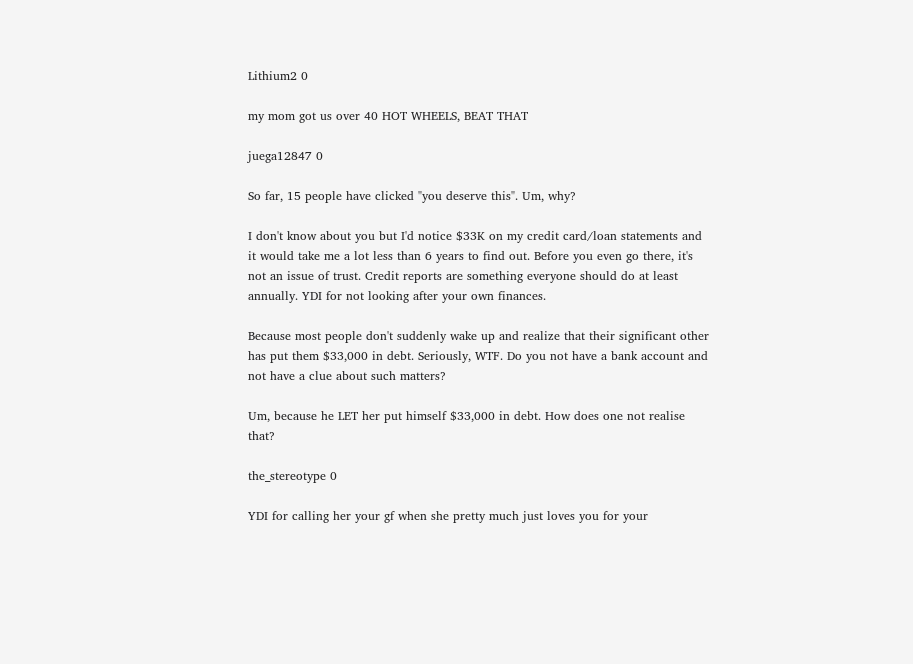Lithium2 0

my mom got us over 40 HOT WHEELS, BEAT THAT

juega12847 0

So far, 15 people have clicked "you deserve this". Um, why?

I don't know about you but I'd notice $33K on my credit card/loan statements and it would take me a lot less than 6 years to find out. Before you even go there, it's not an issue of trust. Credit reports are something everyone should do at least annually. YDI for not looking after your own finances.

Because most people don't suddenly wake up and realize that their significant other has put them $33,000 in debt. Seriously, WTF. Do you not have a bank account and not have a clue about such matters?

Um, because he LET her put himself $33,000 in debt. How does one not realise that?

the_stereotype 0

YDI for calling her your gf when she pretty much just loves you for your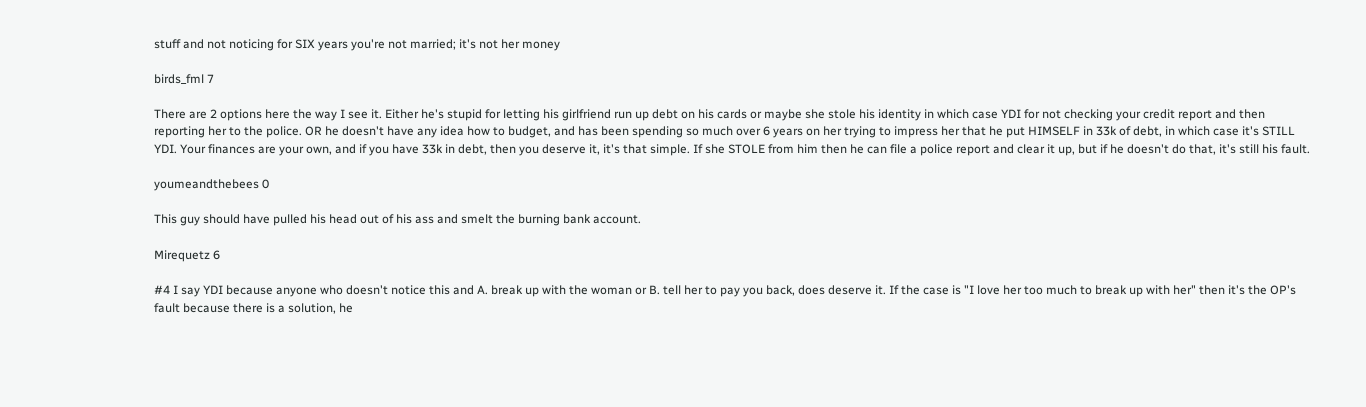stuff and not noticing for SIX years you're not married; it's not her money

birds_fml 7

There are 2 options here the way I see it. Either he's stupid for letting his girlfriend run up debt on his cards or maybe she stole his identity in which case YDI for not checking your credit report and then reporting her to the police. OR he doesn't have any idea how to budget, and has been spending so much over 6 years on her trying to impress her that he put HIMSELF in 33k of debt, in which case it's STILL YDI. Your finances are your own, and if you have 33k in debt, then you deserve it, it's that simple. If she STOLE from him then he can file a police report and clear it up, but if he doesn't do that, it's still his fault.

youmeandthebees 0

This guy should have pulled his head out of his ass and smelt the burning bank account.

Mirequetz 6

#4 I say YDI because anyone who doesn't notice this and A. break up with the woman or B. tell her to pay you back, does deserve it. If the case is "I love her too much to break up with her" then it's the OP's fault because there is a solution, he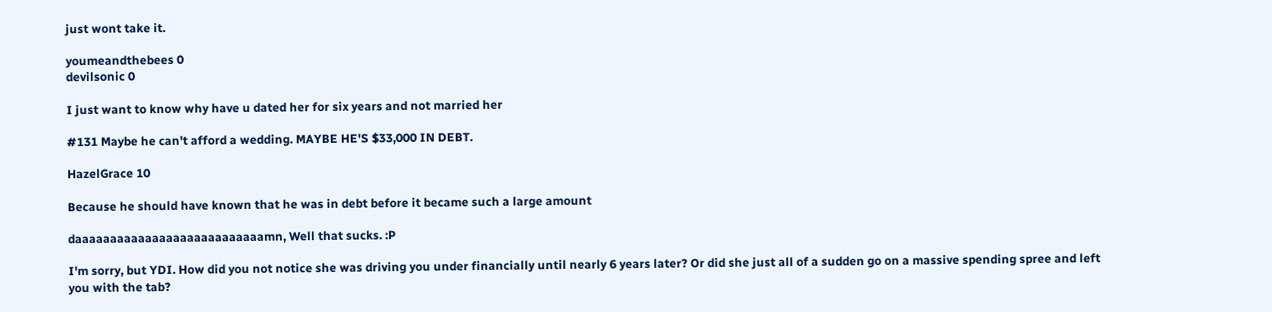just wont take it.

youmeandthebees 0
devilsonic 0

I just want to know why have u dated her for six years and not married her

#131 Maybe he can't afford a wedding. MAYBE HE'S $33,000 IN DEBT.

HazelGrace 10

Because he should have known that he was in debt before it became such a large amount

daaaaaaaaaaaaaaaaaaaaaaaaaaamn, Well that sucks. :P

I'm sorry, but YDI. How did you not notice she was driving you under financially until nearly 6 years later? Or did she just all of a sudden go on a massive spending spree and left you with the tab?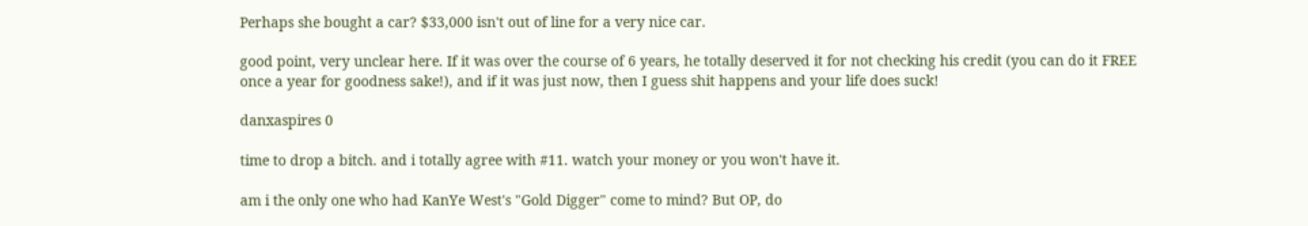Perhaps she bought a car? $33,000 isn't out of line for a very nice car.

good point, very unclear here. If it was over the course of 6 years, he totally deserved it for not checking his credit (you can do it FREE once a year for goodness sake!), and if it was just now, then I guess shit happens and your life does suck!

danxaspires 0

time to drop a bitch. and i totally agree with #11. watch your money or you won't have it.

am i the only one who had KanYe West's "Gold Digger" come to mind? But OP, do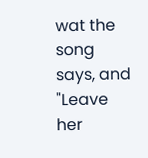wat the song says, and "Leave her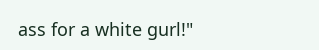ass for a white gurl!"